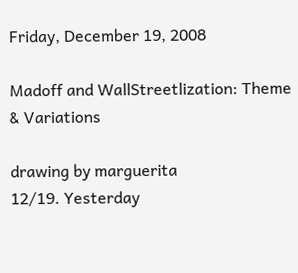Friday, December 19, 2008

Madoff and WallStreetlization: Theme & Variations

drawing by marguerita
12/19. Yesterday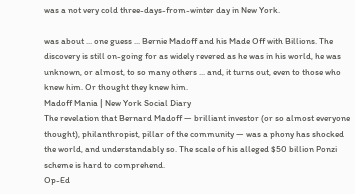was a not very cold three-days-from-winter day in New York.

was about ... one guess ... Bernie Madoff and his Made Off with Billions. The discovery is still on-going for as widely revered as he was in his world, he was unknown, or almost, to so many others ... and, it turns out, even to those who knew him. Or thought they knew him.
Madoff Mania | New York Social Diary
The revelation that Bernard Madoff — brilliant investor (or so almost everyone thought), philanthropist, pillar of the community — was a phony has shocked the world, and understandably so. The scale of his alleged $50 billion Ponzi scheme is hard to comprehend.
Op-Ed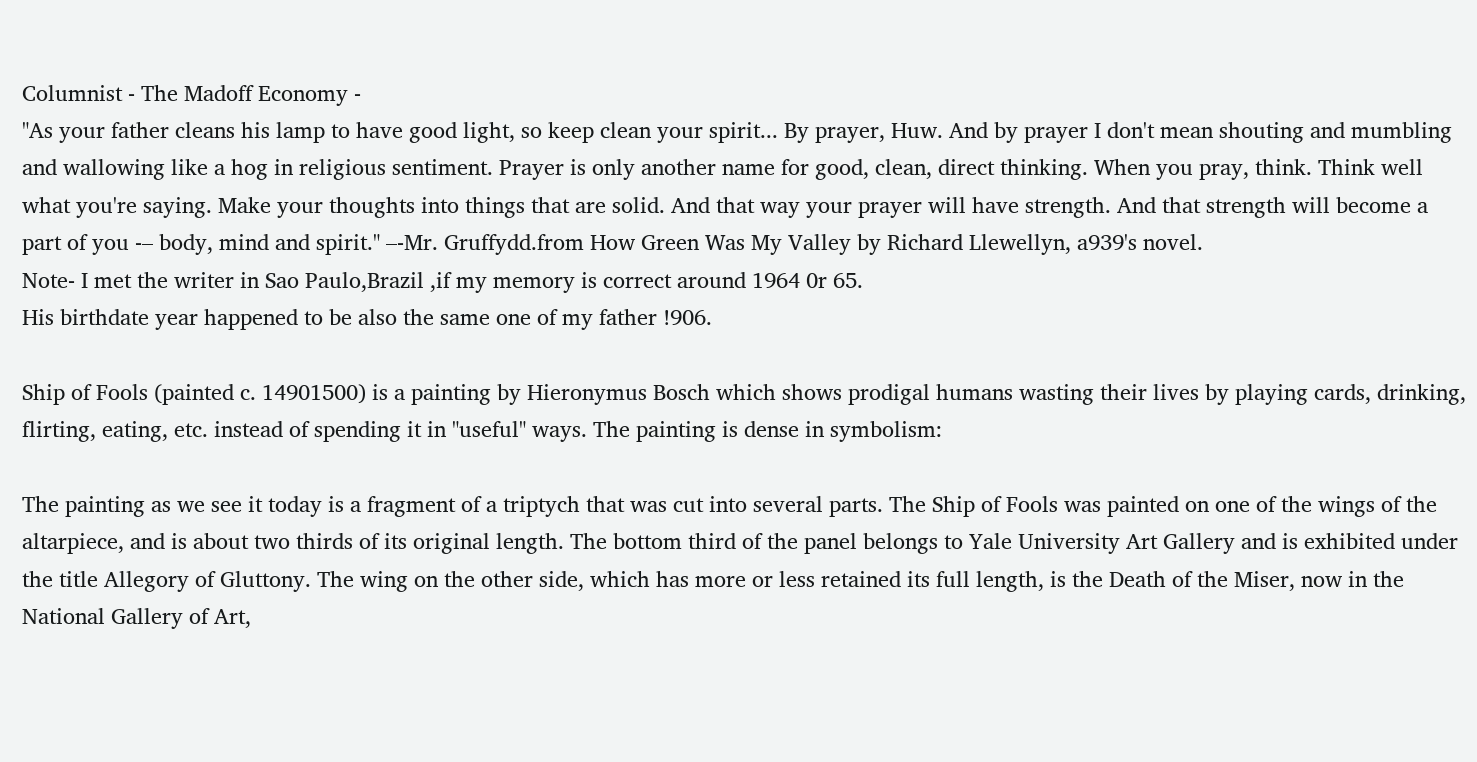Columnist - The Madoff Economy -
"As your father cleans his lamp to have good light, so keep clean your spirit... By prayer, Huw. And by prayer I don't mean shouting and mumbling and wallowing like a hog in religious sentiment. Prayer is only another name for good, clean, direct thinking. When you pray, think. Think well what you're saying. Make your thoughts into things that are solid. And that way your prayer will have strength. And that strength will become a part of you -– body, mind and spirit." –-Mr. Gruffydd.from How Green Was My Valley by Richard Llewellyn, a939's novel.
Note- I met the writer in Sao Paulo,Brazil ,if my memory is correct around 1964 0r 65.
His birthdate year happened to be also the same one of my father !906.

Ship of Fools (painted c. 14901500) is a painting by Hieronymus Bosch which shows prodigal humans wasting their lives by playing cards, drinking, flirting, eating, etc. instead of spending it in "useful" ways. The painting is dense in symbolism:

The painting as we see it today is a fragment of a triptych that was cut into several parts. The Ship of Fools was painted on one of the wings of the altarpiece, and is about two thirds of its original length. The bottom third of the panel belongs to Yale University Art Gallery and is exhibited under the title Allegory of Gluttony. The wing on the other side, which has more or less retained its full length, is the Death of the Miser, now in the National Gallery of Art,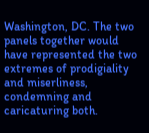Washington, DC. The two panels together would have represented the two extremes of prodigiality and miserliness, condemning and caricaturing both.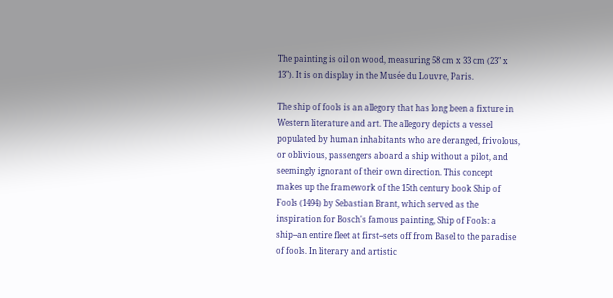The painting is oil on wood, measuring 58 cm x 33 cm (23" x 13"). It is on display in the Musée du Louvre, Paris.

The ship of fools is an allegory that has long been a fixture in Western literature and art. The allegory depicts a vessel populated by human inhabitants who are deranged, frivolous, or oblivious, passengers aboard a ship without a pilot, and seemingly ignorant of their own direction. This concept makes up the framework of the 15th century book Ship of Fools (1494) by Sebastian Brant, which served as the inspiration for Bosch's famous painting, Ship of Fools: a ship--an entire fleet at first--sets off from Basel to the paradise of fools. In literary and artistic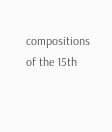compositions of the 15th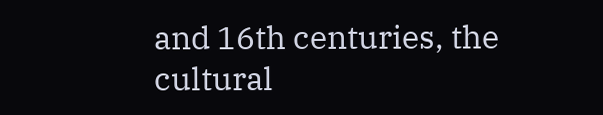and 16th centuries, the cultural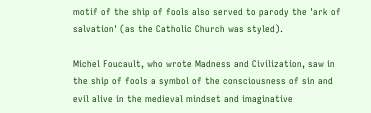motif of the ship of fools also served to parody the 'ark of salvation' (as the Catholic Church was styled).

Michel Foucault, who wrote Madness and Civilization, saw in the ship of fools a symbol of the consciousness of sin and evil alive in the medieval mindset and imaginative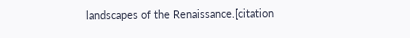landscapes of the Renaissance.[citation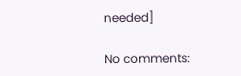needed]

No comments: